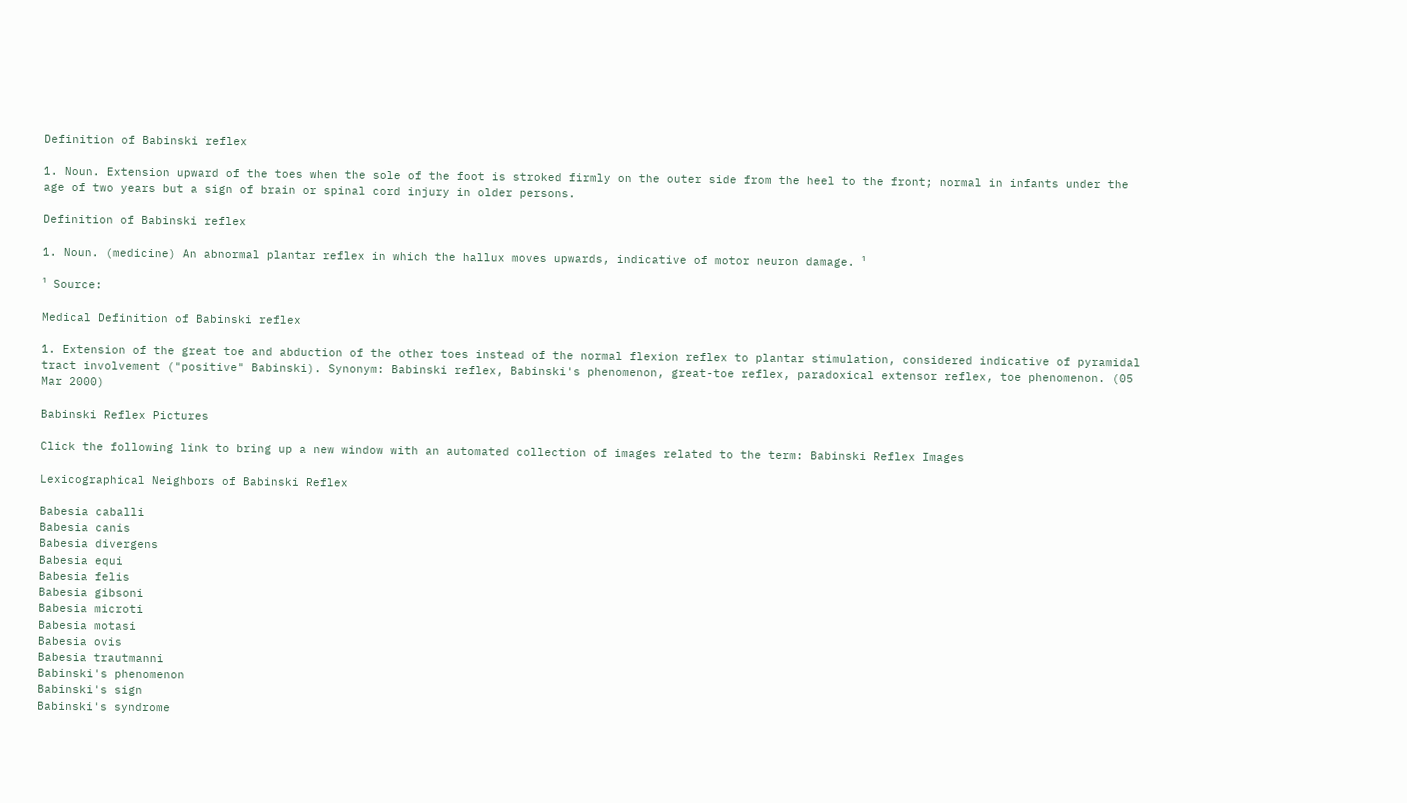Definition of Babinski reflex

1. Noun. Extension upward of the toes when the sole of the foot is stroked firmly on the outer side from the heel to the front; normal in infants under the age of two years but a sign of brain or spinal cord injury in older persons.

Definition of Babinski reflex

1. Noun. (medicine) An abnormal plantar reflex in which the hallux moves upwards, indicative of motor neuron damage. ¹

¹ Source:

Medical Definition of Babinski reflex

1. Extension of the great toe and abduction of the other toes instead of the normal flexion reflex to plantar stimulation, considered indicative of pyramidal tract involvement ("positive" Babinski). Synonym: Babinski reflex, Babinski's phenomenon, great-toe reflex, paradoxical extensor reflex, toe phenomenon. (05 Mar 2000)

Babinski Reflex Pictures

Click the following link to bring up a new window with an automated collection of images related to the term: Babinski Reflex Images

Lexicographical Neighbors of Babinski Reflex

Babesia caballi
Babesia canis
Babesia divergens
Babesia equi
Babesia felis
Babesia gibsoni
Babesia microti
Babesia motasi
Babesia ovis
Babesia trautmanni
Babinski's phenomenon
Babinski's sign
Babinski's syndrome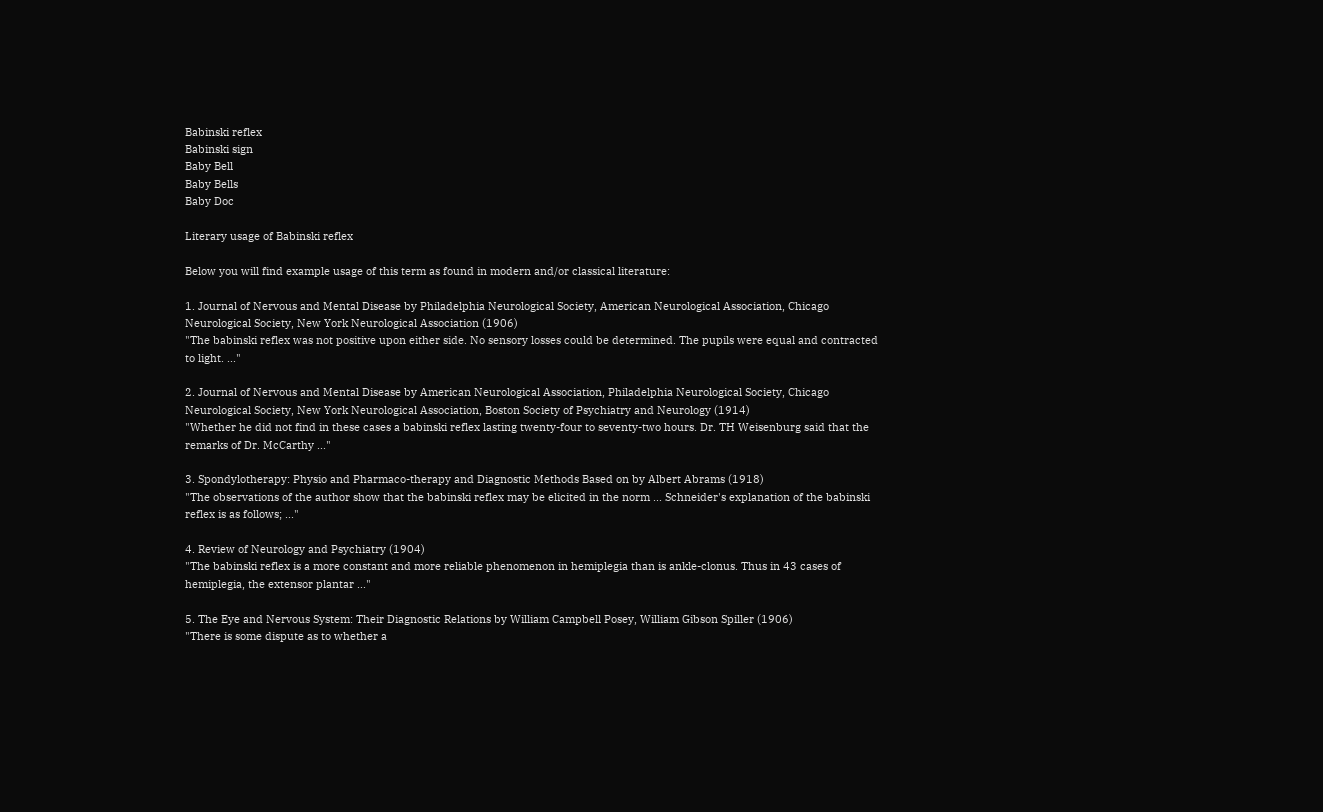Babinski reflex
Babinski sign
Baby Bell
Baby Bells
Baby Doc

Literary usage of Babinski reflex

Below you will find example usage of this term as found in modern and/or classical literature:

1. Journal of Nervous and Mental Disease by Philadelphia Neurological Society, American Neurological Association, Chicago Neurological Society, New York Neurological Association (1906)
"The babinski reflex was not positive upon either side. No sensory losses could be determined. The pupils were equal and contracted to light. ..."

2. Journal of Nervous and Mental Disease by American Neurological Association, Philadelphia Neurological Society, Chicago Neurological Society, New York Neurological Association, Boston Society of Psychiatry and Neurology (1914)
"Whether he did not find in these cases a babinski reflex lasting twenty-four to seventy-two hours. Dr. TH Weisenburg said that the remarks of Dr. McCarthy ..."

3. Spondylotherapy: Physio and Pharmaco-therapy and Diagnostic Methods Based on by Albert Abrams (1918)
"The observations of the author show that the babinski reflex may be elicited in the norm ... Schneider's explanation of the babinski reflex is as follows; ..."

4. Review of Neurology and Psychiatry (1904)
"The babinski reflex is a more constant and more reliable phenomenon in hemiplegia than is ankle-clonus. Thus in 43 cases of hemiplegia, the extensor plantar ..."

5. The Eye and Nervous System: Their Diagnostic Relations by William Campbell Posey, William Gibson Spiller (1906)
"There is some dispute as to whether a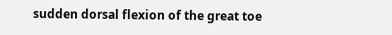sudden dorsal flexion of the great toe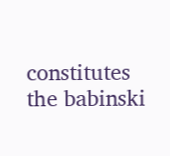constitutes the babinski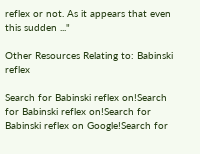reflex or not. As it appears that even this sudden ..."

Other Resources Relating to: Babinski reflex

Search for Babinski reflex on!Search for Babinski reflex on!Search for Babinski reflex on Google!Search for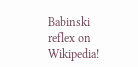Babinski reflex on Wikipedia!